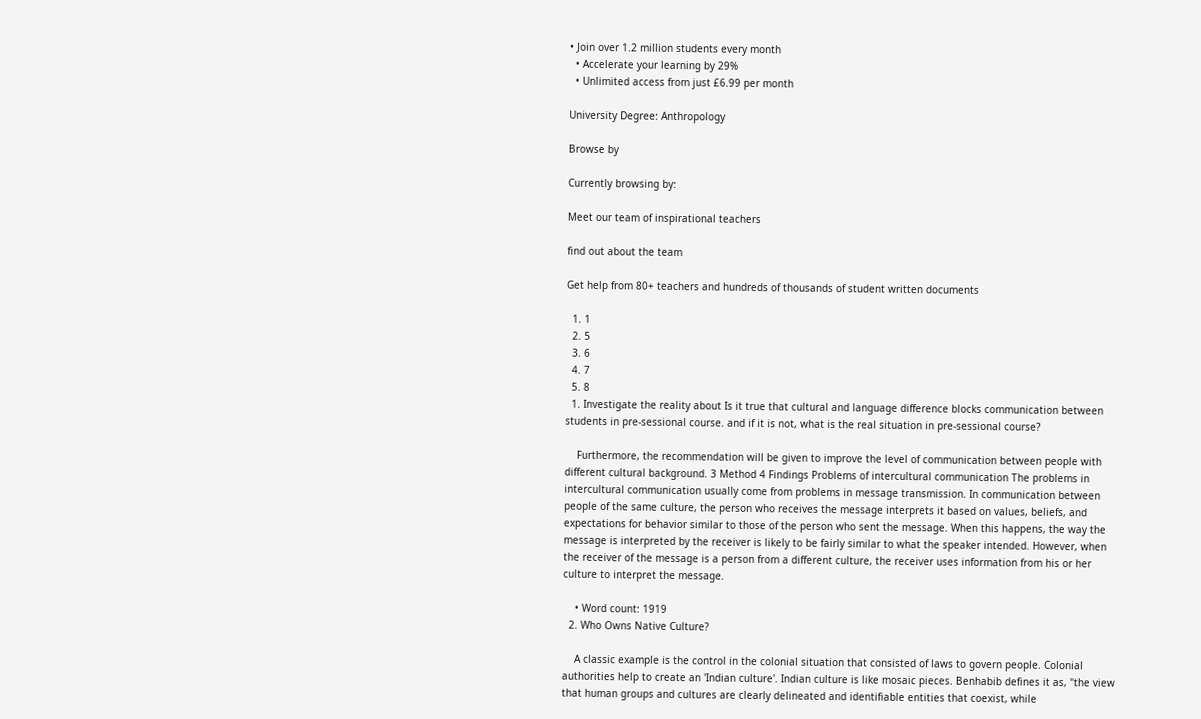• Join over 1.2 million students every month
  • Accelerate your learning by 29%
  • Unlimited access from just £6.99 per month

University Degree: Anthropology

Browse by

Currently browsing by:

Meet our team of inspirational teachers

find out about the team

Get help from 80+ teachers and hundreds of thousands of student written documents

  1. 1
  2. 5
  3. 6
  4. 7
  5. 8
  1. Investigate the reality about Is it true that cultural and language difference blocks communication between students in pre-sessional course. and if it is not, what is the real situation in pre-sessional course?

    Furthermore, the recommendation will be given to improve the level of communication between people with different cultural background. 3 Method 4 Findings Problems of intercultural communication The problems in intercultural communication usually come from problems in message transmission. In communication between people of the same culture, the person who receives the message interprets it based on values, beliefs, and expectations for behavior similar to those of the person who sent the message. When this happens, the way the message is interpreted by the receiver is likely to be fairly similar to what the speaker intended. However, when the receiver of the message is a person from a different culture, the receiver uses information from his or her culture to interpret the message.

    • Word count: 1919
  2. Who Owns Native Culture?

    A classic example is the control in the colonial situation that consisted of laws to govern people. Colonial authorities help to create an 'Indian culture'. Indian culture is like mosaic pieces. Benhabib defines it as, "the view that human groups and cultures are clearly delineated and identifiable entities that coexist, while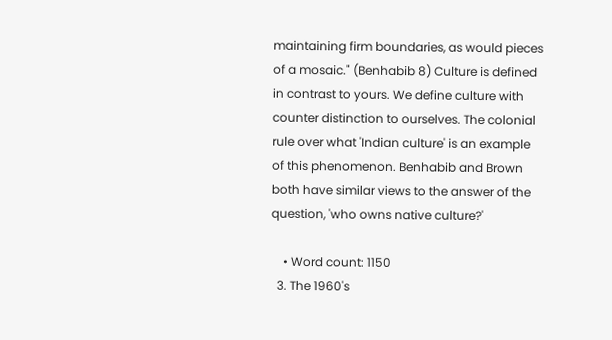maintaining firm boundaries, as would pieces of a mosaic." (Benhabib 8) Culture is defined in contrast to yours. We define culture with counter distinction to ourselves. The colonial rule over what 'Indian culture' is an example of this phenomenon. Benhabib and Brown both have similar views to the answer of the question, 'who owns native culture?'

    • Word count: 1150
  3. The 1960's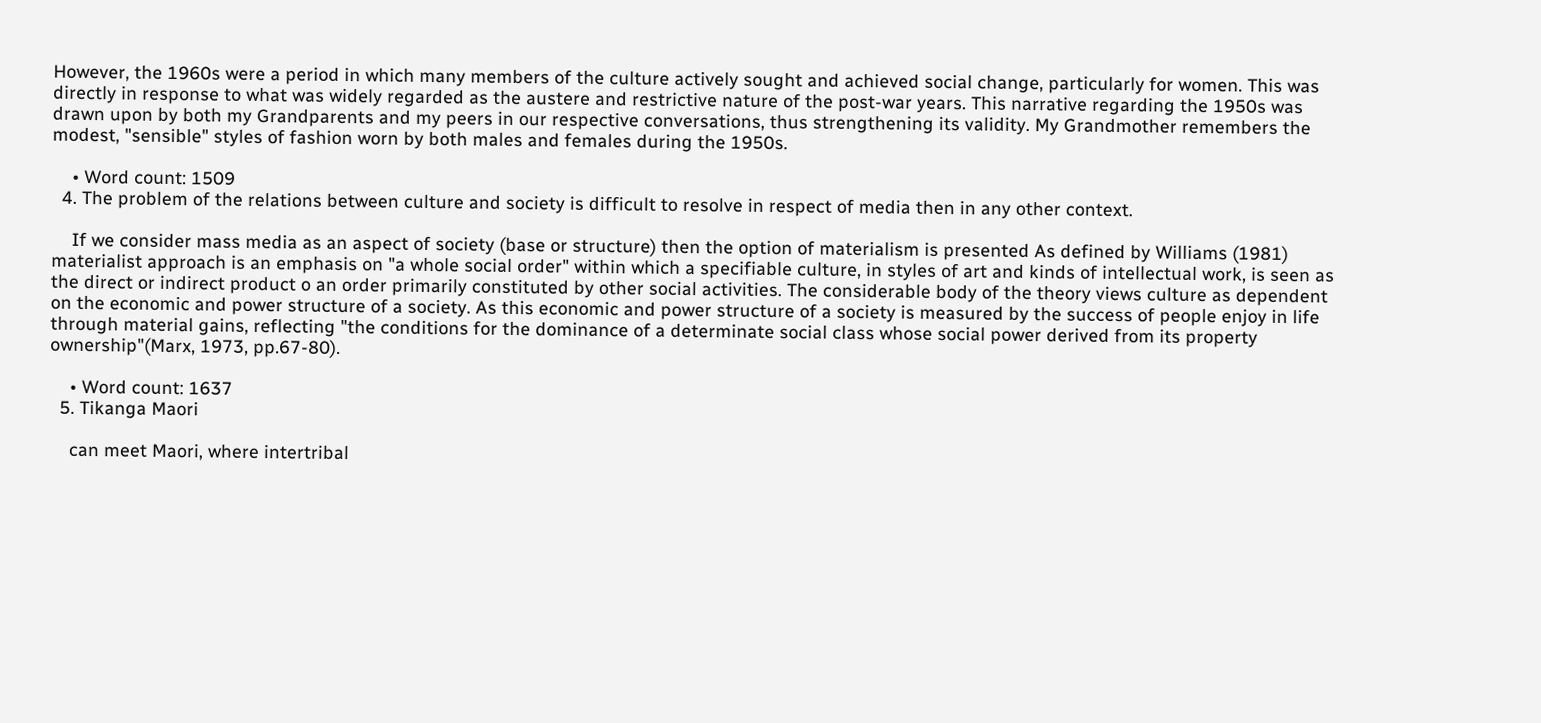However, the 1960s were a period in which many members of the culture actively sought and achieved social change, particularly for women. This was directly in response to what was widely regarded as the austere and restrictive nature of the post-war years. This narrative regarding the 1950s was drawn upon by both my Grandparents and my peers in our respective conversations, thus strengthening its validity. My Grandmother remembers the modest, "sensible" styles of fashion worn by both males and females during the 1950s.

    • Word count: 1509
  4. The problem of the relations between culture and society is difficult to resolve in respect of media then in any other context.

    If we consider mass media as an aspect of society (base or structure) then the option of materialism is presented As defined by Williams (1981) materialist approach is an emphasis on "a whole social order" within which a specifiable culture, in styles of art and kinds of intellectual work, is seen as the direct or indirect product o an order primarily constituted by other social activities. The considerable body of the theory views culture as dependent on the economic and power structure of a society. As this economic and power structure of a society is measured by the success of people enjoy in life through material gains, reflecting "the conditions for the dominance of a determinate social class whose social power derived from its property ownership"(Marx, 1973, pp.67-80).

    • Word count: 1637
  5. Tikanga Maori

    can meet Maori, where intertribal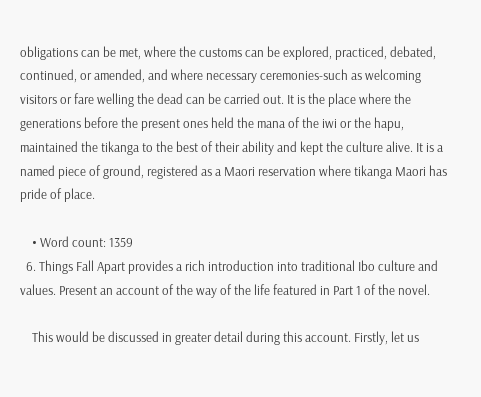obligations can be met, where the customs can be explored, practiced, debated, continued, or amended, and where necessary ceremonies-such as welcoming visitors or fare welling the dead can be carried out. It is the place where the generations before the present ones held the mana of the iwi or the hapu, maintained the tikanga to the best of their ability and kept the culture alive. It is a named piece of ground, registered as a Maori reservation where tikanga Maori has pride of place.

    • Word count: 1359
  6. Things Fall Apart provides a rich introduction into traditional Ibo culture and values. Present an account of the way of the life featured in Part 1 of the novel.

    This would be discussed in greater detail during this account. Firstly, let us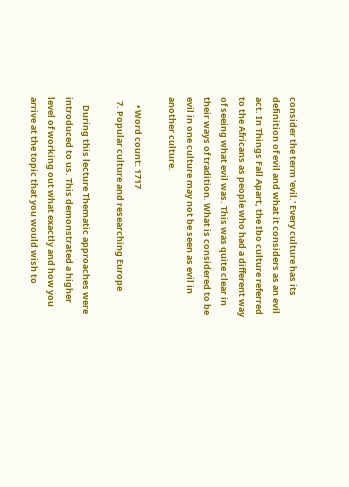consider the term 'evil.' Every culture has its definition of evil and what it considers as an evil act. In Things Fall Apart, the Ibo culture referred to the Africans as people who had a different way of seeing what evil was. This was quite clear in their ways of tradition. What is considered to be evil in one culture may not be seen as evil in another culture.

    • Word count: 1717
  7. Popular culture and researching Europe

    During this lecture Thematic approaches were introduced to us. This demonstrated a higher level of working out what exactly and how you arrive at the topic that you would wish to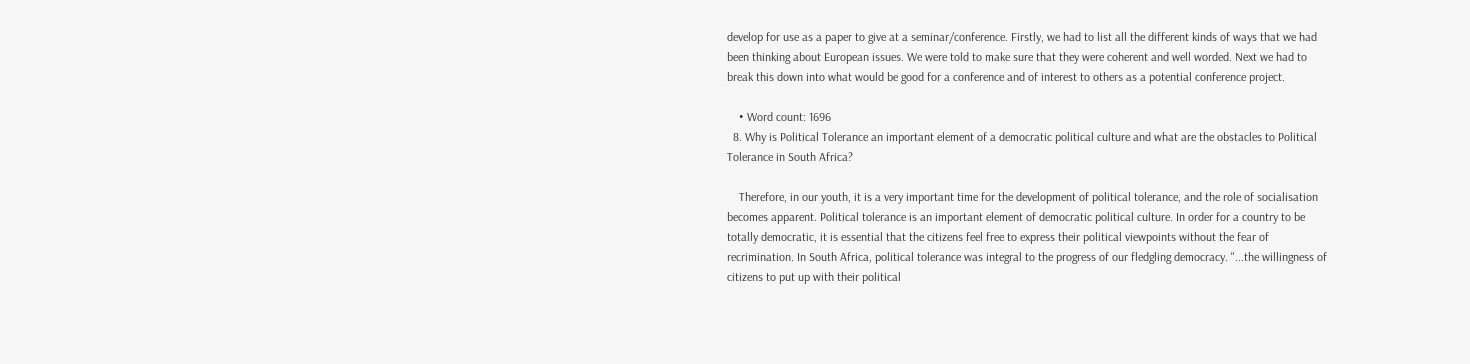develop for use as a paper to give at a seminar/conference. Firstly, we had to list all the different kinds of ways that we had been thinking about European issues. We were told to make sure that they were coherent and well worded. Next we had to break this down into what would be good for a conference and of interest to others as a potential conference project.

    • Word count: 1696
  8. Why is Political Tolerance an important element of a democratic political culture and what are the obstacles to Political Tolerance in South Africa?

    Therefore, in our youth, it is a very important time for the development of political tolerance, and the role of socialisation becomes apparent. Political tolerance is an important element of democratic political culture. In order for a country to be totally democratic, it is essential that the citizens feel free to express their political viewpoints without the fear of recrimination. In South Africa, political tolerance was integral to the progress of our fledgling democracy. "...the willingness of citizens to put up with their political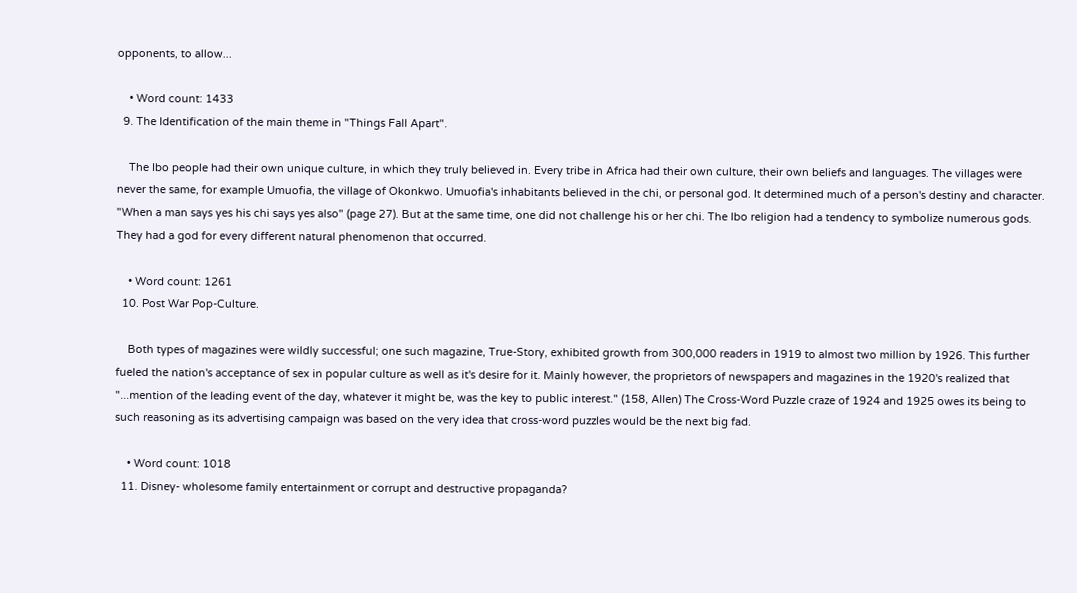opponents, to allow...

    • Word count: 1433
  9. The Identification of the main theme in "Things Fall Apart".

    The Ibo people had their own unique culture, in which they truly believed in. Every tribe in Africa had their own culture, their own beliefs and languages. The villages were never the same, for example Umuofia, the village of Okonkwo. Umuofia's inhabitants believed in the chi, or personal god. It determined much of a person's destiny and character. "When a man says yes his chi says yes also" (page 27). But at the same time, one did not challenge his or her chi. The Ibo religion had a tendency to symbolize numerous gods. They had a god for every different natural phenomenon that occurred.

    • Word count: 1261
  10. Post War Pop-Culture.

    Both types of magazines were wildly successful; one such magazine, True-Story, exhibited growth from 300,000 readers in 1919 to almost two million by 1926. This further fueled the nation's acceptance of sex in popular culture as well as it's desire for it. Mainly however, the proprietors of newspapers and magazines in the 1920's realized that "...mention of the leading event of the day, whatever it might be, was the key to public interest." (158, Allen) The Cross-Word Puzzle craze of 1924 and 1925 owes its being to such reasoning as its advertising campaign was based on the very idea that cross-word puzzles would be the next big fad.

    • Word count: 1018
  11. Disney- wholesome family entertainment or corrupt and destructive propaganda?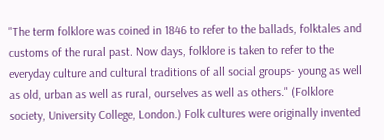"The term folklore was coined in 1846 to refer to the ballads, folktales and customs of the rural past. Now days, folklore is taken to refer to the everyday culture and cultural traditions of all social groups- young as well as old, urban as well as rural, ourselves as well as others." (Folklore society, University College, London.) Folk cultures were originally invented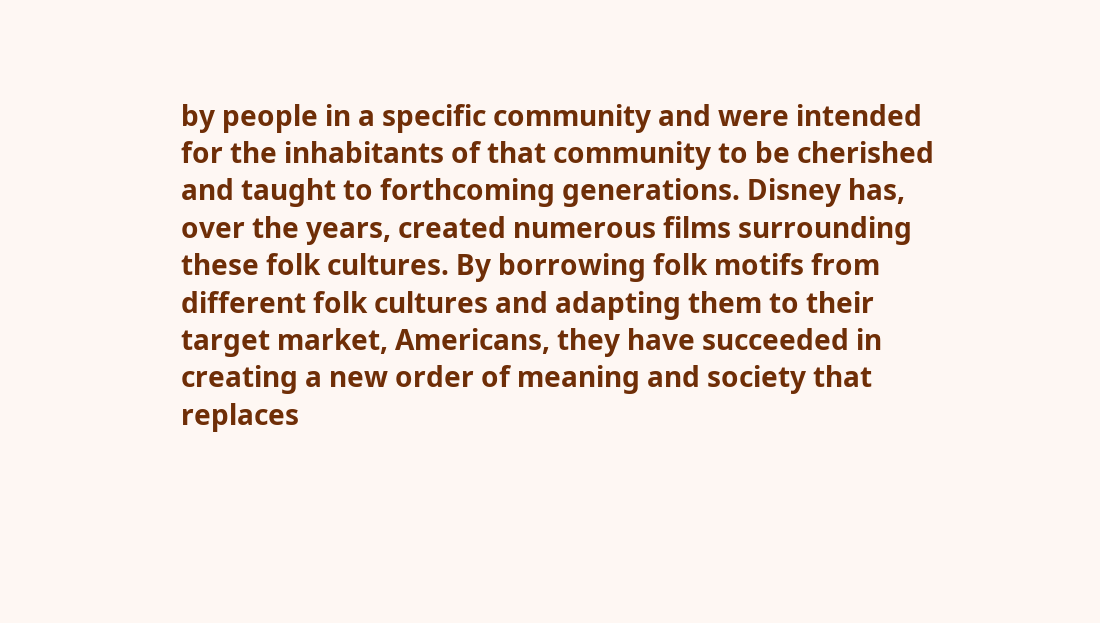by people in a specific community and were intended for the inhabitants of that community to be cherished and taught to forthcoming generations. Disney has, over the years, created numerous films surrounding these folk cultures. By borrowing folk motifs from different folk cultures and adapting them to their target market, Americans, they have succeeded in creating a new order of meaning and society that replaces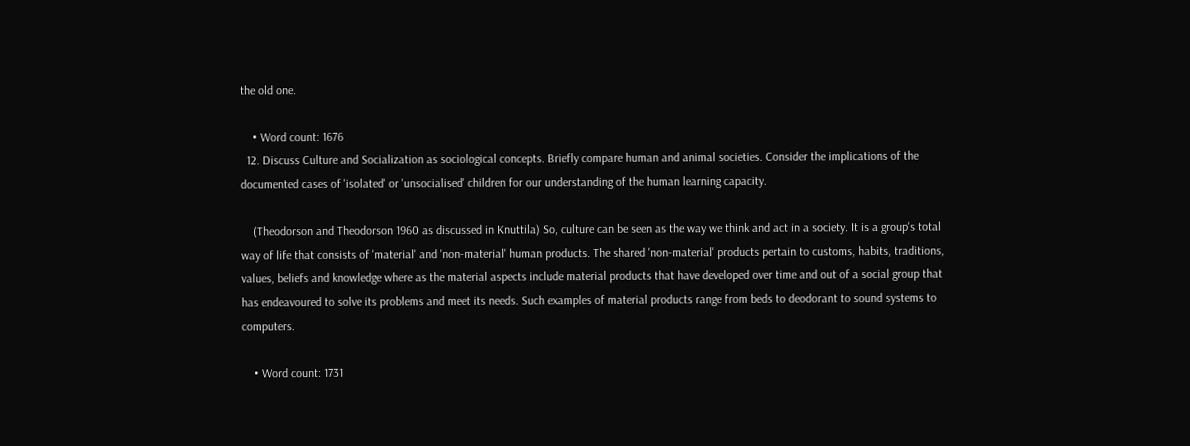the old one.

    • Word count: 1676
  12. Discuss Culture and Socialization as sociological concepts. Briefly compare human and animal societies. Consider the implications of the documented cases of 'isolated' or 'unsocialised' children for our understanding of the human learning capacity.

    (Theodorson and Theodorson 1960 as discussed in Knuttila) So, culture can be seen as the way we think and act in a society. It is a group's total way of life that consists of 'material' and 'non-material' human products. The shared 'non-material' products pertain to customs, habits, traditions, values, beliefs and knowledge where as the material aspects include material products that have developed over time and out of a social group that has endeavoured to solve its problems and meet its needs. Such examples of material products range from beds to deodorant to sound systems to computers.

    • Word count: 1731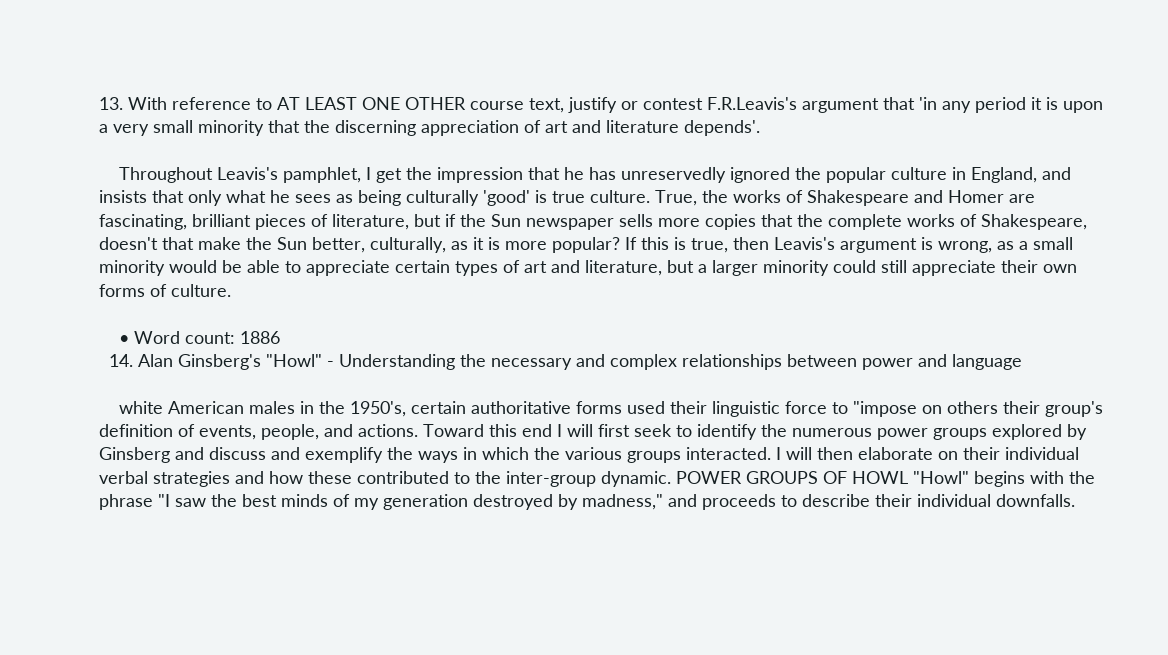13. With reference to AT LEAST ONE OTHER course text, justify or contest F.R.Leavis's argument that 'in any period it is upon a very small minority that the discerning appreciation of art and literature depends'.

    Throughout Leavis's pamphlet, I get the impression that he has unreservedly ignored the popular culture in England, and insists that only what he sees as being culturally 'good' is true culture. True, the works of Shakespeare and Homer are fascinating, brilliant pieces of literature, but if the Sun newspaper sells more copies that the complete works of Shakespeare, doesn't that make the Sun better, culturally, as it is more popular? If this is true, then Leavis's argument is wrong, as a small minority would be able to appreciate certain types of art and literature, but a larger minority could still appreciate their own forms of culture.

    • Word count: 1886
  14. Alan Ginsberg's "Howl" - Understanding the necessary and complex relationships between power and language

    white American males in the 1950's, certain authoritative forms used their linguistic force to "impose on others their group's definition of events, people, and actions. Toward this end I will first seek to identify the numerous power groups explored by Ginsberg and discuss and exemplify the ways in which the various groups interacted. I will then elaborate on their individual verbal strategies and how these contributed to the inter-group dynamic. POWER GROUPS OF HOWL "Howl" begins with the phrase "I saw the best minds of my generation destroyed by madness," and proceeds to describe their individual downfalls.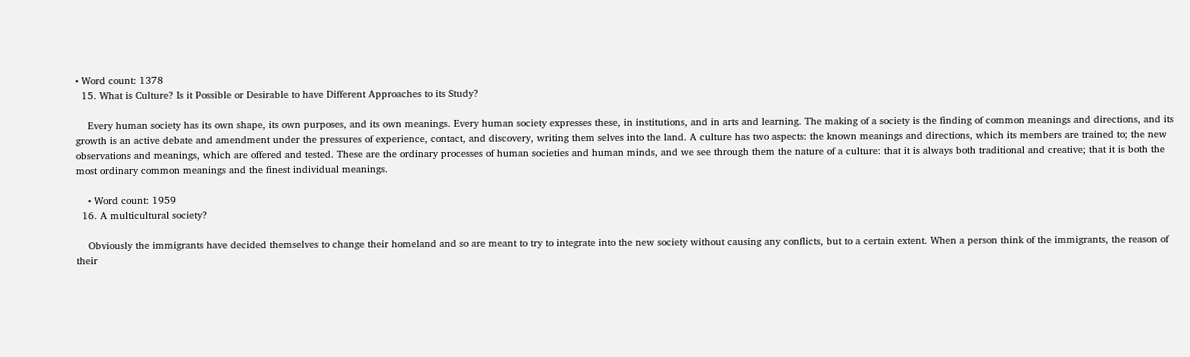• Word count: 1378
  15. What is Culture? Is it Possible or Desirable to have Different Approaches to its Study?

    Every human society has its own shape, its own purposes, and its own meanings. Every human society expresses these, in institutions, and in arts and learning. The making of a society is the finding of common meanings and directions, and its growth is an active debate and amendment under the pressures of experience, contact, and discovery, writing them selves into the land. A culture has two aspects: the known meanings and directions, which its members are trained to; the new observations and meanings, which are offered and tested. These are the ordinary processes of human societies and human minds, and we see through them the nature of a culture: that it is always both traditional and creative; that it is both the most ordinary common meanings and the finest individual meanings.

    • Word count: 1959
  16. A multicultural society?

    Obviously the immigrants have decided themselves to change their homeland and so are meant to try to integrate into the new society without causing any conflicts, but to a certain extent. When a person think of the immigrants, the reason of their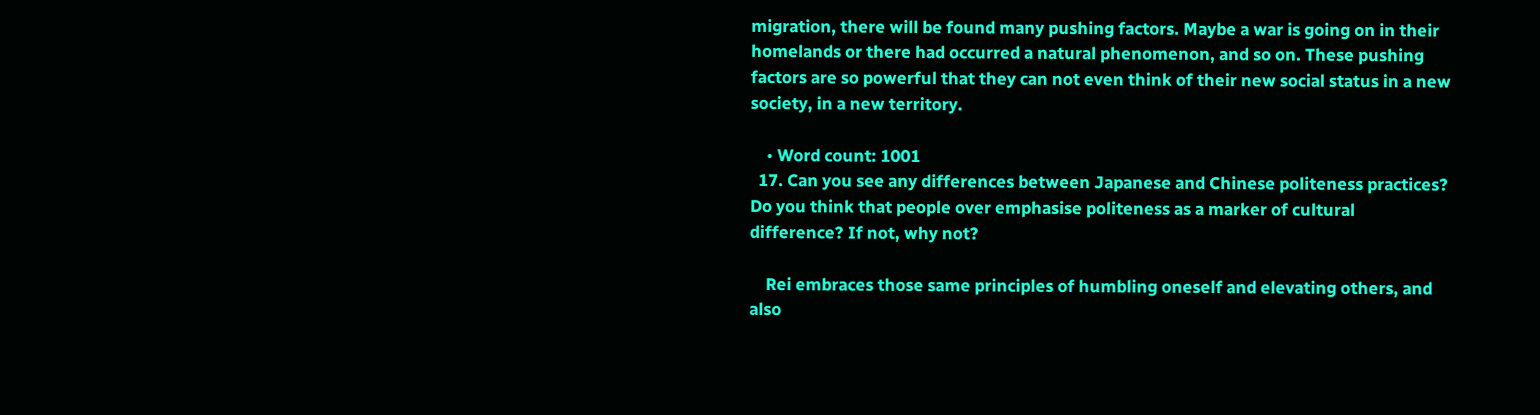migration, there will be found many pushing factors. Maybe a war is going on in their homelands or there had occurred a natural phenomenon, and so on. These pushing factors are so powerful that they can not even think of their new social status in a new society, in a new territory.

    • Word count: 1001
  17. Can you see any differences between Japanese and Chinese politeness practices? Do you think that people over emphasise politeness as a marker of cultural difference? If not, why not?

    Rei embraces those same principles of humbling oneself and elevating others, and also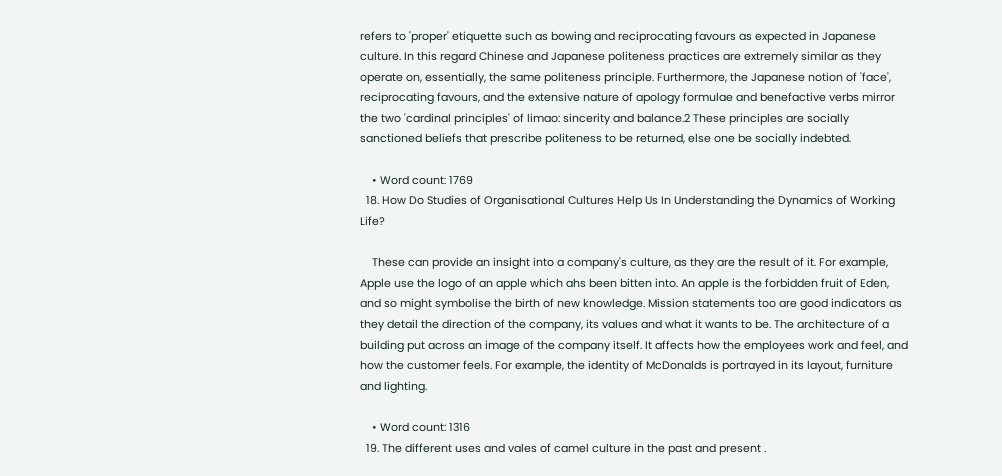refers to 'proper' etiquette such as bowing and reciprocating favours as expected in Japanese culture. In this regard Chinese and Japanese politeness practices are extremely similar as they operate on, essentially, the same politeness principle. Furthermore, the Japanese notion of 'face', reciprocating favours, and the extensive nature of apology formulae and benefactive verbs mirror the two 'cardinal principles' of limao: sincerity and balance.2 These principles are socially sanctioned beliefs that prescribe politeness to be returned, else one be socially indebted.

    • Word count: 1769
  18. How Do Studies of Organisational Cultures Help Us In Understanding the Dynamics of Working Life?

    These can provide an insight into a company's culture, as they are the result of it. For example, Apple use the logo of an apple which ahs been bitten into. An apple is the forbidden fruit of Eden, and so might symbolise the birth of new knowledge. Mission statements too are good indicators as they detail the direction of the company, its values and what it wants to be. The architecture of a building put across an image of the company itself. It affects how the employees work and feel, and how the customer feels. For example, the identity of McDonalds is portrayed in its layout, furniture and lighting.

    • Word count: 1316
  19. The different uses and vales of camel culture in the past and present .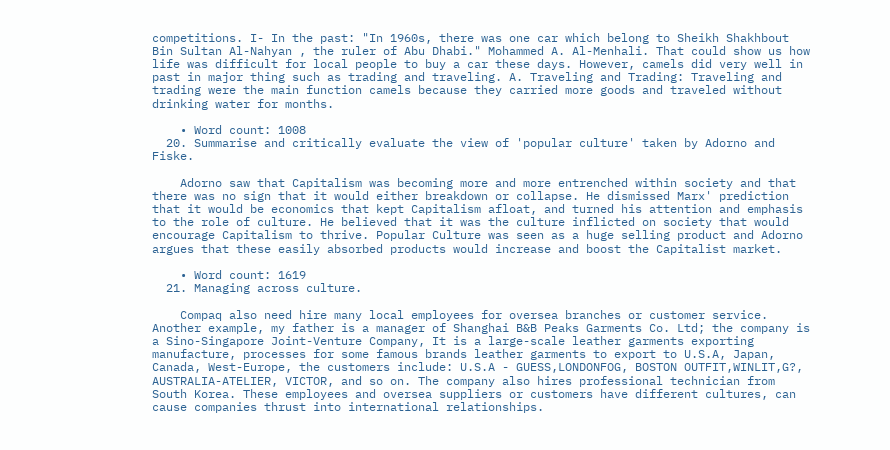competitions. I- In the past: "In 1960s, there was one car which belong to Sheikh Shakhbout Bin Sultan Al-Nahyan , the ruler of Abu Dhabi." Mohammed A. Al-Menhali. That could show us how life was difficult for local people to buy a car these days. However, camels did very well in past in major thing such as trading and traveling. A. Traveling and Trading: Traveling and trading were the main function camels because they carried more goods and traveled without drinking water for months.

    • Word count: 1008
  20. Summarise and critically evaluate the view of 'popular culture' taken by Adorno and Fiske.

    Adorno saw that Capitalism was becoming more and more entrenched within society and that there was no sign that it would either breakdown or collapse. He dismissed Marx' prediction that it would be economics that kept Capitalism afloat, and turned his attention and emphasis to the role of culture. He believed that it was the culture inflicted on society that would encourage Capitalism to thrive. Popular Culture was seen as a huge selling product and Adorno argues that these easily absorbed products would increase and boost the Capitalist market.

    • Word count: 1619
  21. Managing across culture.

    Compaq also need hire many local employees for oversea branches or customer service. Another example, my father is a manager of Shanghai B&B Peaks Garments Co. Ltd; the company is a Sino-Singapore Joint-Venture Company, It is a large-scale leather garments exporting manufacture, processes for some famous brands leather garments to export to U.S.A, Japan, Canada, West-Europe, the customers include: U.S.A - GUESS,LONDONFOG, BOSTON OUTFIT,WINLIT,G?, AUSTRALIA-ATELIER, VICTOR, and so on. The company also hires professional technician from South Korea. These employees and oversea suppliers or customers have different cultures, can cause companies thrust into international relationships.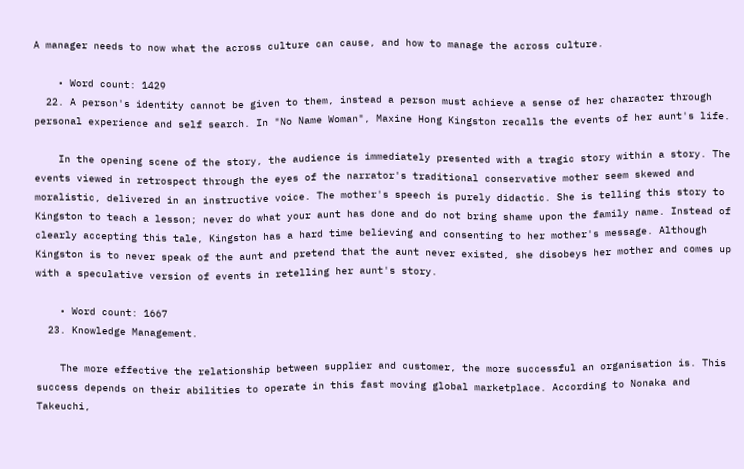A manager needs to now what the across culture can cause, and how to manage the across culture.

    • Word count: 1429
  22. A person's identity cannot be given to them, instead a person must achieve a sense of her character through personal experience and self search. In "No Name Woman", Maxine Hong Kingston recalls the events of her aunt's life.

    In the opening scene of the story, the audience is immediately presented with a tragic story within a story. The events viewed in retrospect through the eyes of the narrator's traditional conservative mother seem skewed and moralistic, delivered in an instructive voice. The mother's speech is purely didactic. She is telling this story to Kingston to teach a lesson; never do what your aunt has done and do not bring shame upon the family name. Instead of clearly accepting this tale, Kingston has a hard time believing and consenting to her mother's message. Although Kingston is to never speak of the aunt and pretend that the aunt never existed, she disobeys her mother and comes up with a speculative version of events in retelling her aunt's story.

    • Word count: 1667
  23. Knowledge Management.

    The more effective the relationship between supplier and customer, the more successful an organisation is. This success depends on their abilities to operate in this fast moving global marketplace. According to Nonaka and Takeuchi,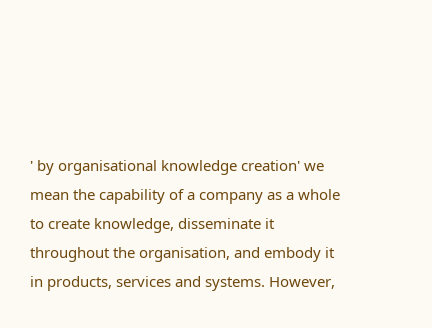' by organisational knowledge creation' we mean the capability of a company as a whole to create knowledge, disseminate it throughout the organisation, and embody it in products, services and systems. However,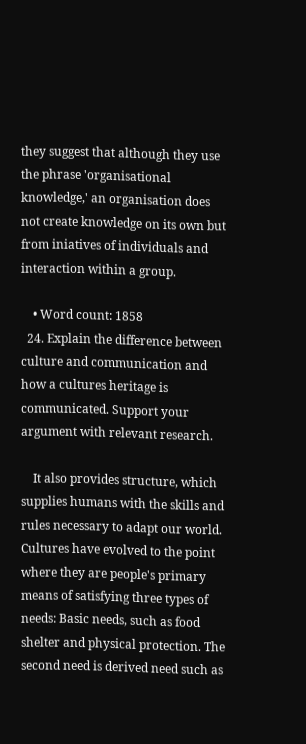they suggest that although they use the phrase 'organisational knowledge,' an organisation does not create knowledge on its own but from iniatives of individuals and interaction within a group.

    • Word count: 1858
  24. Explain the difference between culture and communication and how a cultures heritage is communicated. Support your argument with relevant research.

    It also provides structure, which supplies humans with the skills and rules necessary to adapt our world. Cultures have evolved to the point where they are people's primary means of satisfying three types of needs: Basic needs, such as food shelter and physical protection. The second need is derived need such as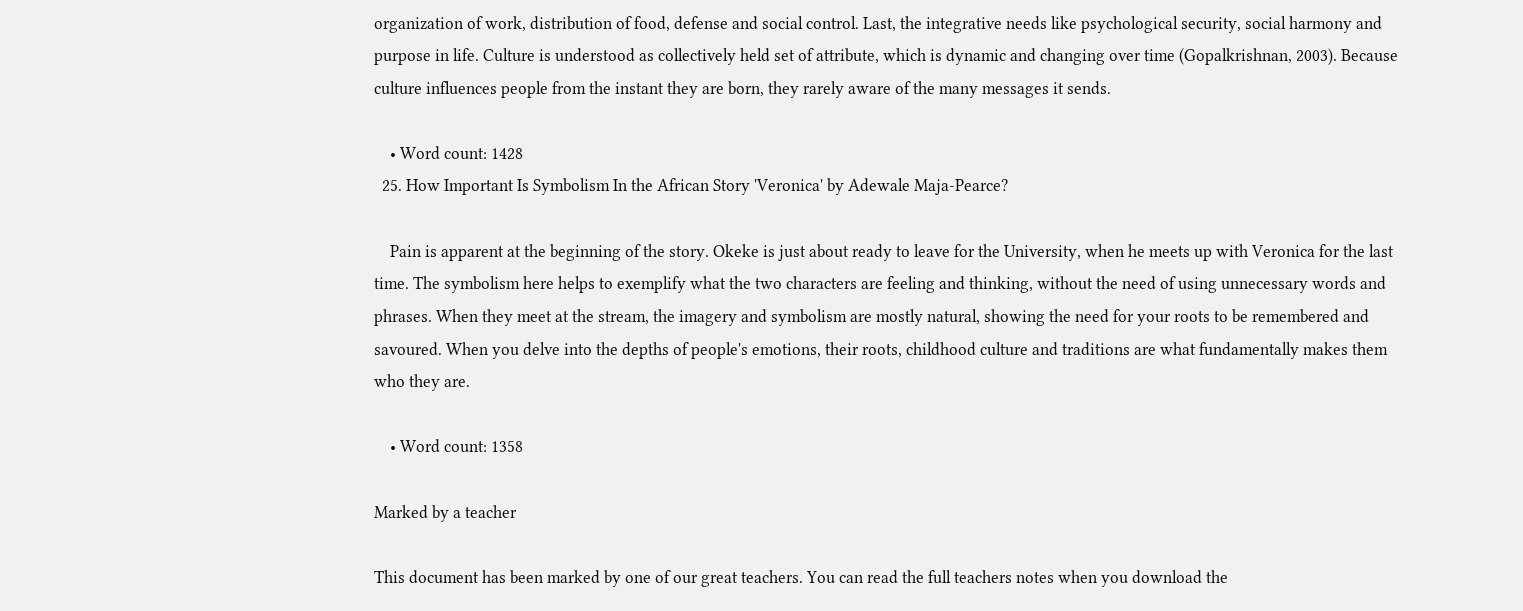organization of work, distribution of food, defense and social control. Last, the integrative needs like psychological security, social harmony and purpose in life. Culture is understood as collectively held set of attribute, which is dynamic and changing over time (Gopalkrishnan, 2003). Because culture influences people from the instant they are born, they rarely aware of the many messages it sends.

    • Word count: 1428
  25. How Important Is Symbolism In the African Story 'Veronica' by Adewale Maja-Pearce?

    Pain is apparent at the beginning of the story. Okeke is just about ready to leave for the University, when he meets up with Veronica for the last time. The symbolism here helps to exemplify what the two characters are feeling and thinking, without the need of using unnecessary words and phrases. When they meet at the stream, the imagery and symbolism are mostly natural, showing the need for your roots to be remembered and savoured. When you delve into the depths of people's emotions, their roots, childhood culture and traditions are what fundamentally makes them who they are.

    • Word count: 1358

Marked by a teacher

This document has been marked by one of our great teachers. You can read the full teachers notes when you download the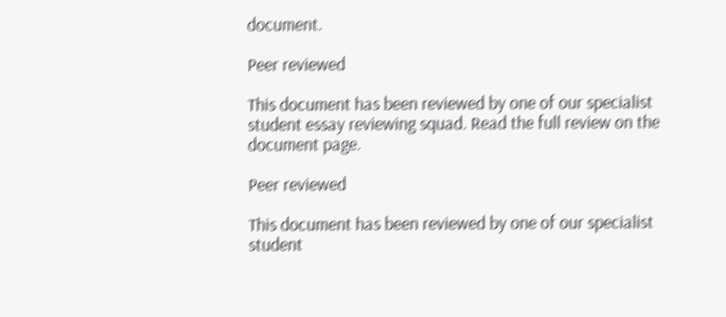document.

Peer reviewed

This document has been reviewed by one of our specialist student essay reviewing squad. Read the full review on the document page.

Peer reviewed

This document has been reviewed by one of our specialist student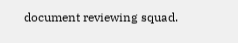document reviewing squad.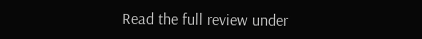Read the full review under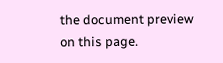the document preview on this page.